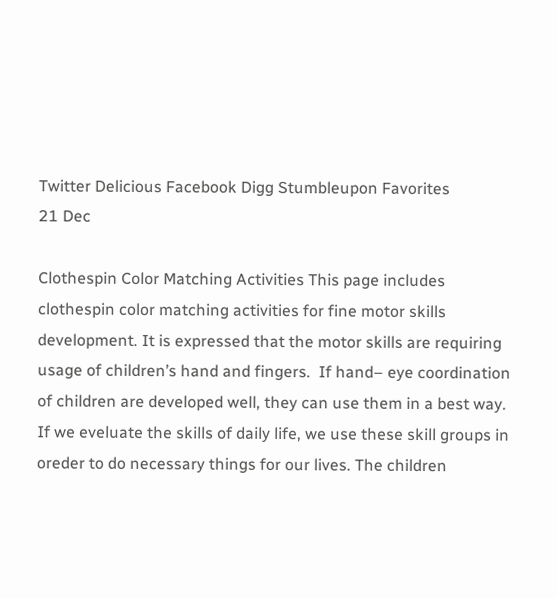Twitter Delicious Facebook Digg Stumbleupon Favorites
21 Dec

Clothespin Color Matching Activities This page includes clothespin color matching activities for fine motor skills development. It is expressed that the motor skills are requiring usage of children’s hand and fingers.  If hand– eye coordination of children are developed well, they can use them in a best way. If we eveluate the skills of daily life, we use these skill groups in oreder to do necessary things for our lives. The children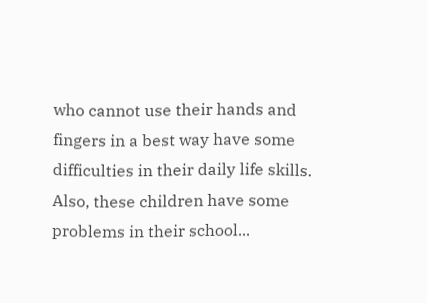who cannot use their hands and fingers in a best way have some difficulties in their daily life skills. Also, these children have some problems in their school...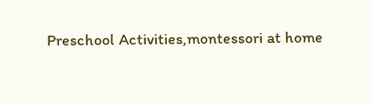Preschool Activities,montessori at home